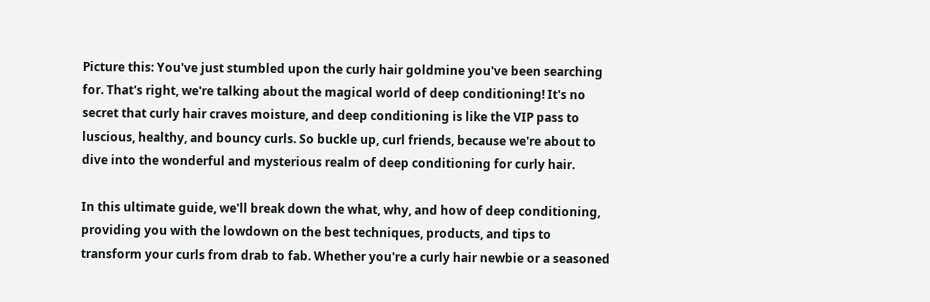Picture this: You've just stumbled upon the curly hair goldmine you've been searching for. That's right, we're talking about the magical world of deep conditioning! It's no secret that curly hair craves moisture, and deep conditioning is like the VIP pass to luscious, healthy, and bouncy curls. So buckle up, curl friends, because we're about to dive into the wonderful and mysterious realm of deep conditioning for curly hair.

In this ultimate guide, we'll break down the what, why, and how of deep conditioning, providing you with the lowdown on the best techniques, products, and tips to transform your curls from drab to fab. Whether you're a curly hair newbie or a seasoned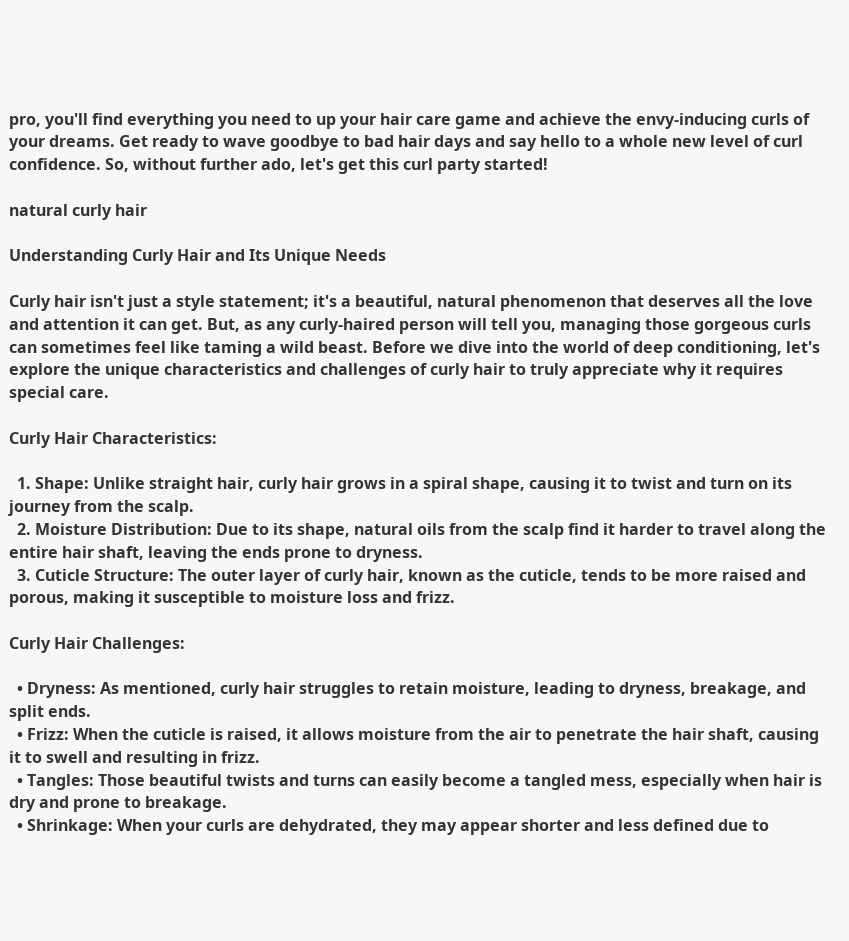pro, you'll find everything you need to up your hair care game and achieve the envy-inducing curls of your dreams. Get ready to wave goodbye to bad hair days and say hello to a whole new level of curl confidence. So, without further ado, let's get this curl party started!

natural curly hair

Understanding Curly Hair and Its Unique Needs

Curly hair isn't just a style statement; it's a beautiful, natural phenomenon that deserves all the love and attention it can get. But, as any curly-haired person will tell you, managing those gorgeous curls can sometimes feel like taming a wild beast. Before we dive into the world of deep conditioning, let's explore the unique characteristics and challenges of curly hair to truly appreciate why it requires special care.

Curly Hair Characteristics:

  1. Shape: Unlike straight hair, curly hair grows in a spiral shape, causing it to twist and turn on its journey from the scalp.
  2. Moisture Distribution: Due to its shape, natural oils from the scalp find it harder to travel along the entire hair shaft, leaving the ends prone to dryness.
  3. Cuticle Structure: The outer layer of curly hair, known as the cuticle, tends to be more raised and porous, making it susceptible to moisture loss and frizz.

Curly Hair Challenges:

  • Dryness: As mentioned, curly hair struggles to retain moisture, leading to dryness, breakage, and split ends.
  • Frizz: When the cuticle is raised, it allows moisture from the air to penetrate the hair shaft, causing it to swell and resulting in frizz.
  • Tangles: Those beautiful twists and turns can easily become a tangled mess, especially when hair is dry and prone to breakage.
  • Shrinkage: When your curls are dehydrated, they may appear shorter and less defined due to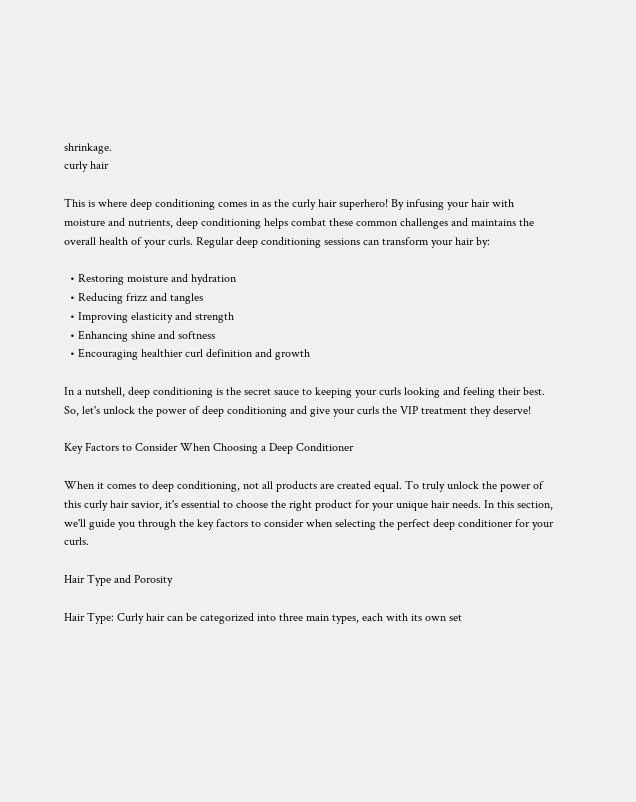shrinkage.
curly hair

This is where deep conditioning comes in as the curly hair superhero! By infusing your hair with moisture and nutrients, deep conditioning helps combat these common challenges and maintains the overall health of your curls. Regular deep conditioning sessions can transform your hair by:

  • Restoring moisture and hydration
  • Reducing frizz and tangles
  • Improving elasticity and strength
  • Enhancing shine and softness
  • Encouraging healthier curl definition and growth

In a nutshell, deep conditioning is the secret sauce to keeping your curls looking and feeling their best. So, let's unlock the power of deep conditioning and give your curls the VIP treatment they deserve!

Key Factors to Consider When Choosing a Deep Conditioner

When it comes to deep conditioning, not all products are created equal. To truly unlock the power of this curly hair savior, it's essential to choose the right product for your unique hair needs. In this section, we'll guide you through the key factors to consider when selecting the perfect deep conditioner for your curls.

Hair Type and Porosity

Hair Type: Curly hair can be categorized into three main types, each with its own set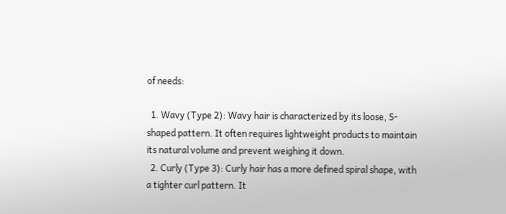of needs:

  1. Wavy (Type 2): Wavy hair is characterized by its loose, S-shaped pattern. It often requires lightweight products to maintain its natural volume and prevent weighing it down.
  2. Curly (Type 3): Curly hair has a more defined spiral shape, with a tighter curl pattern. It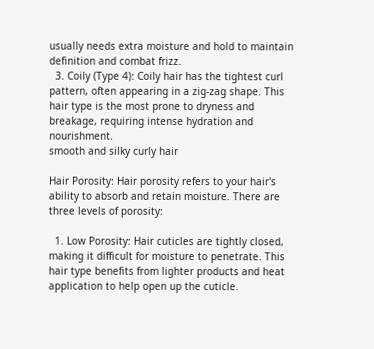usually needs extra moisture and hold to maintain definition and combat frizz.
  3. Coily (Type 4): Coily hair has the tightest curl pattern, often appearing in a zig-zag shape. This hair type is the most prone to dryness and breakage, requiring intense hydration and nourishment.
smooth and silky curly hair

Hair Porosity: Hair porosity refers to your hair's ability to absorb and retain moisture. There are three levels of porosity:

  1. Low Porosity: Hair cuticles are tightly closed, making it difficult for moisture to penetrate. This hair type benefits from lighter products and heat application to help open up the cuticle.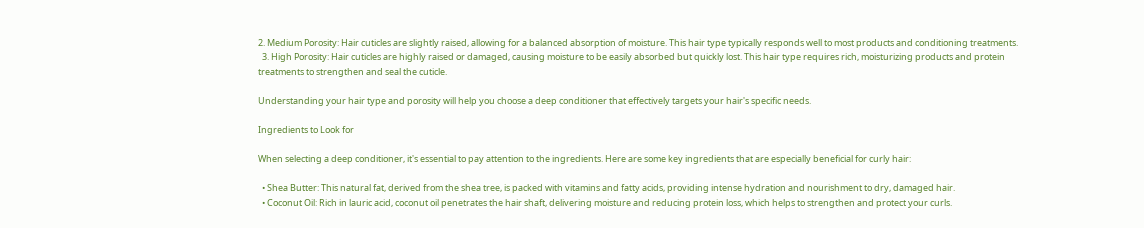2. Medium Porosity: Hair cuticles are slightly raised, allowing for a balanced absorption of moisture. This hair type typically responds well to most products and conditioning treatments.
  3. High Porosity: Hair cuticles are highly raised or damaged, causing moisture to be easily absorbed but quickly lost. This hair type requires rich, moisturizing products and protein treatments to strengthen and seal the cuticle.

Understanding your hair type and porosity will help you choose a deep conditioner that effectively targets your hair's specific needs.

Ingredients to Look for

When selecting a deep conditioner, it's essential to pay attention to the ingredients. Here are some key ingredients that are especially beneficial for curly hair:

  • Shea Butter: This natural fat, derived from the shea tree, is packed with vitamins and fatty acids, providing intense hydration and nourishment to dry, damaged hair.
  • Coconut Oil: Rich in lauric acid, coconut oil penetrates the hair shaft, delivering moisture and reducing protein loss, which helps to strengthen and protect your curls.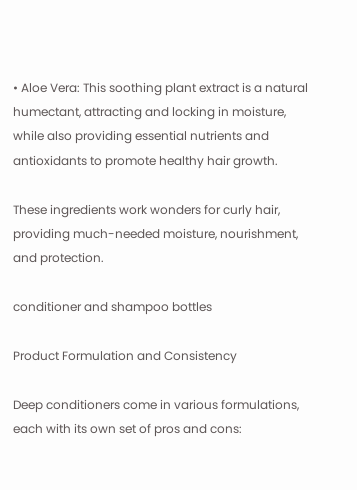• Aloe Vera: This soothing plant extract is a natural humectant, attracting and locking in moisture, while also providing essential nutrients and antioxidants to promote healthy hair growth.

These ingredients work wonders for curly hair, providing much-needed moisture, nourishment, and protection.

conditioner and shampoo bottles

Product Formulation and Consistency

Deep conditioners come in various formulations, each with its own set of pros and cons: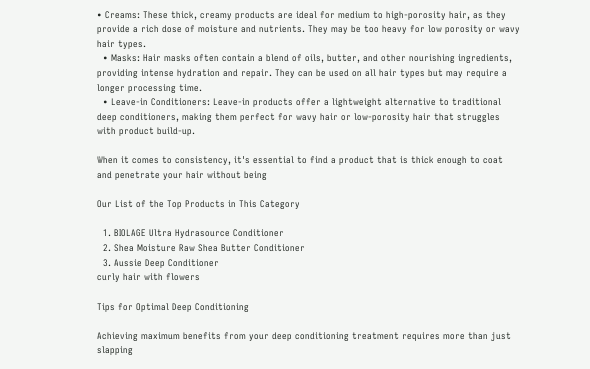• Creams: These thick, creamy products are ideal for medium to high-porosity hair, as they provide a rich dose of moisture and nutrients. They may be too heavy for low porosity or wavy hair types.
  • Masks: Hair masks often contain a blend of oils, butter, and other nourishing ingredients, providing intense hydration and repair. They can be used on all hair types but may require a longer processing time.
  • Leave-in Conditioners: Leave-in products offer a lightweight alternative to traditional deep conditioners, making them perfect for wavy hair or low-porosity hair that struggles with product build-up.

When it comes to consistency, it's essential to find a product that is thick enough to coat and penetrate your hair without being

Our List of the Top Products in This Category

  1. BIOLAGE Ultra Hydrasource Conditioner
  2. Shea Moisture Raw Shea Butter Conditioner
  3. Aussie Deep Conditioner
curly hair with flowers

Tips for Optimal Deep Conditioning

Achieving maximum benefits from your deep conditioning treatment requires more than just slapping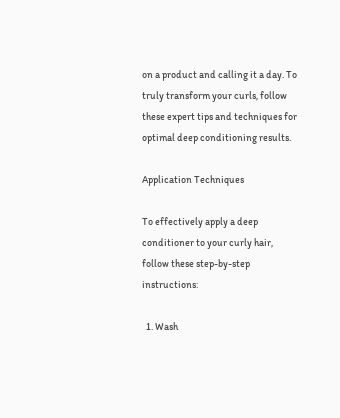on a product and calling it a day. To truly transform your curls, follow these expert tips and techniques for optimal deep conditioning results.

Application Techniques

To effectively apply a deep conditioner to your curly hair, follow these step-by-step instructions:

  1. Wash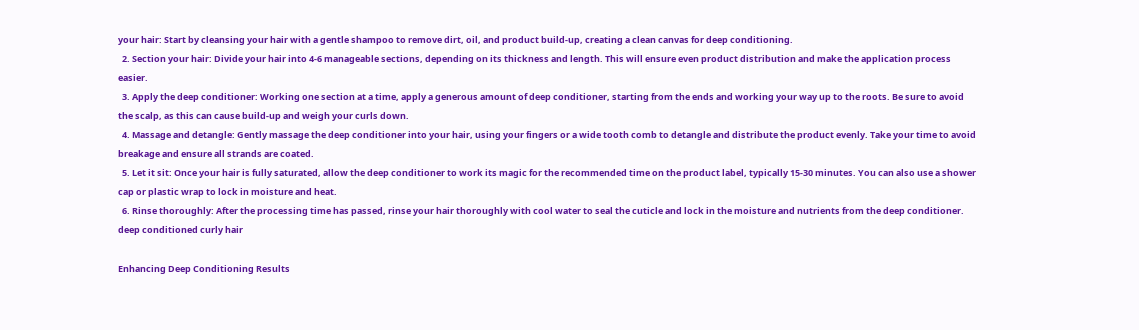your hair: Start by cleansing your hair with a gentle shampoo to remove dirt, oil, and product build-up, creating a clean canvas for deep conditioning.
  2. Section your hair: Divide your hair into 4-6 manageable sections, depending on its thickness and length. This will ensure even product distribution and make the application process easier.
  3. Apply the deep conditioner: Working one section at a time, apply a generous amount of deep conditioner, starting from the ends and working your way up to the roots. Be sure to avoid the scalp, as this can cause build-up and weigh your curls down.
  4. Massage and detangle: Gently massage the deep conditioner into your hair, using your fingers or a wide tooth comb to detangle and distribute the product evenly. Take your time to avoid breakage and ensure all strands are coated.
  5. Let it sit: Once your hair is fully saturated, allow the deep conditioner to work its magic for the recommended time on the product label, typically 15-30 minutes. You can also use a shower cap or plastic wrap to lock in moisture and heat.
  6. Rinse thoroughly: After the processing time has passed, rinse your hair thoroughly with cool water to seal the cuticle and lock in the moisture and nutrients from the deep conditioner.
deep conditioned curly hair

Enhancing Deep Conditioning Results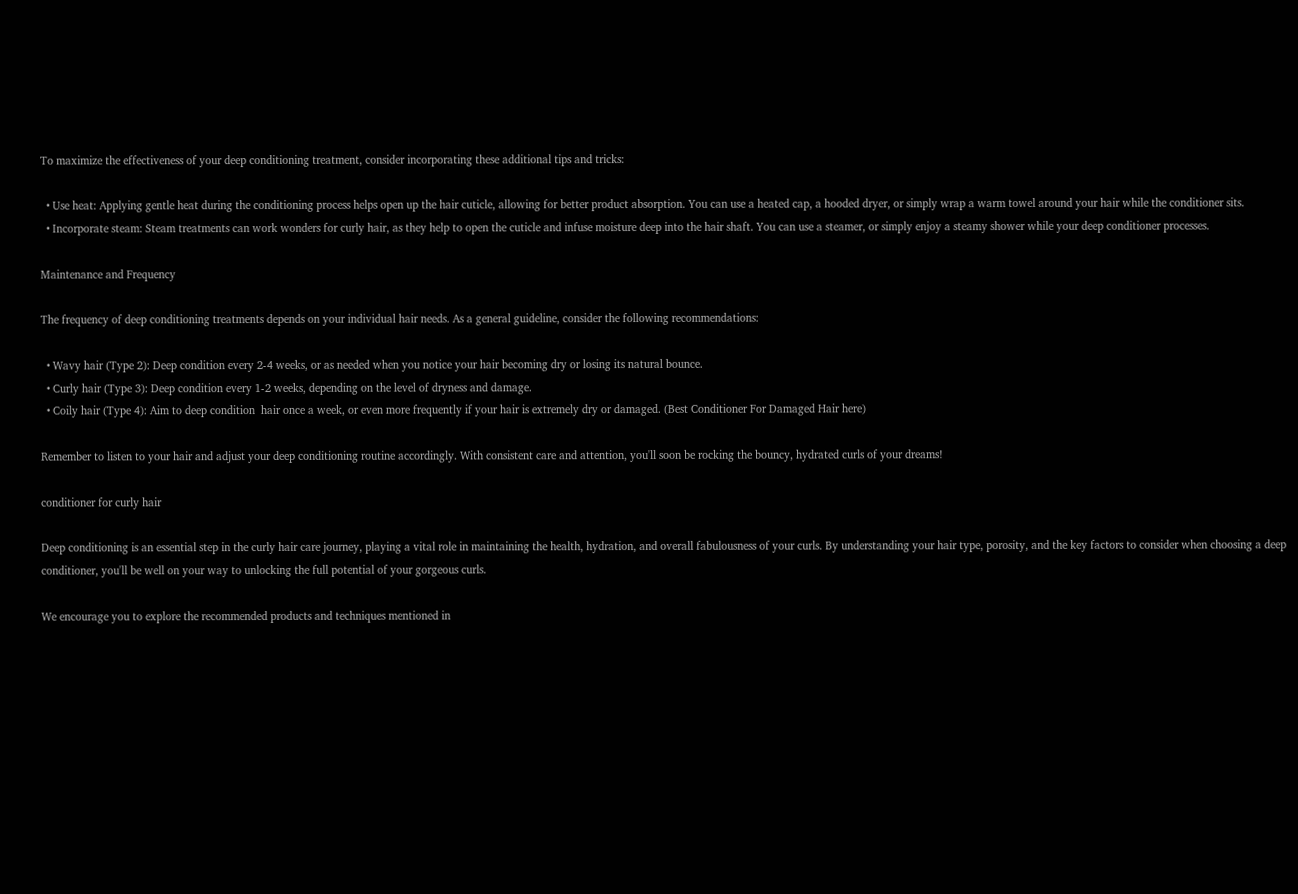To maximize the effectiveness of your deep conditioning treatment, consider incorporating these additional tips and tricks:

  • Use heat: Applying gentle heat during the conditioning process helps open up the hair cuticle, allowing for better product absorption. You can use a heated cap, a hooded dryer, or simply wrap a warm towel around your hair while the conditioner sits.
  • Incorporate steam: Steam treatments can work wonders for curly hair, as they help to open the cuticle and infuse moisture deep into the hair shaft. You can use a steamer, or simply enjoy a steamy shower while your deep conditioner processes.

Maintenance and Frequency

The frequency of deep conditioning treatments depends on your individual hair needs. As a general guideline, consider the following recommendations:

  • Wavy hair (Type 2): Deep condition every 2-4 weeks, or as needed when you notice your hair becoming dry or losing its natural bounce.
  • Curly hair (Type 3): Deep condition every 1-2 weeks, depending on the level of dryness and damage.
  • Coily hair (Type 4): Aim to deep condition  hair once a week, or even more frequently if your hair is extremely dry or damaged. (Best Conditioner For Damaged Hair here)

Remember to listen to your hair and adjust your deep conditioning routine accordingly. With consistent care and attention, you'll soon be rocking the bouncy, hydrated curls of your dreams!

conditioner for curly hair

Deep conditioning is an essential step in the curly hair care journey, playing a vital role in maintaining the health, hydration, and overall fabulousness of your curls. By understanding your hair type, porosity, and the key factors to consider when choosing a deep conditioner, you'll be well on your way to unlocking the full potential of your gorgeous curls.

We encourage you to explore the recommended products and techniques mentioned in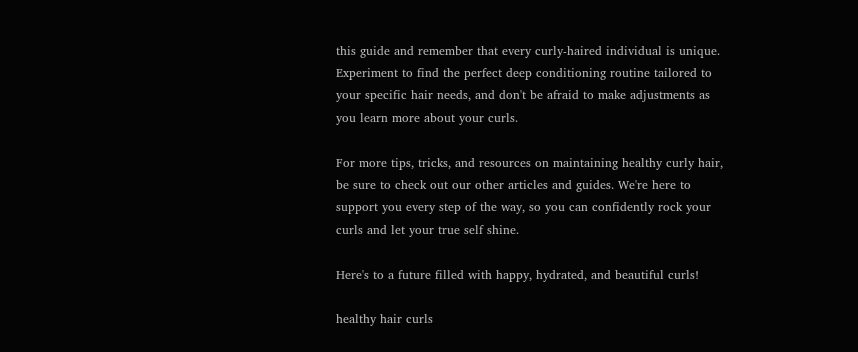this guide and remember that every curly-haired individual is unique. Experiment to find the perfect deep conditioning routine tailored to your specific hair needs, and don't be afraid to make adjustments as you learn more about your curls.

For more tips, tricks, and resources on maintaining healthy curly hair, be sure to check out our other articles and guides. We're here to support you every step of the way, so you can confidently rock your curls and let your true self shine.

Here's to a future filled with happy, hydrated, and beautiful curls!

healthy hair curls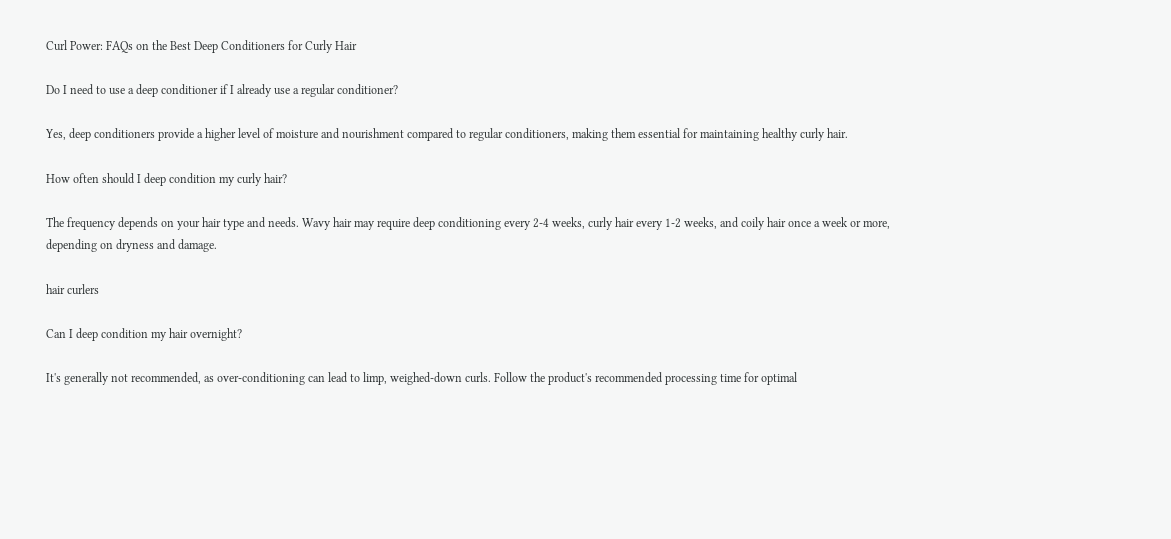Curl Power: FAQs on the Best Deep Conditioners for Curly Hair

Do I need to use a deep conditioner if I already use a regular conditioner?

Yes, deep conditioners provide a higher level of moisture and nourishment compared to regular conditioners, making them essential for maintaining healthy curly hair.

How often should I deep condition my curly hair?

The frequency depends on your hair type and needs. Wavy hair may require deep conditioning every 2-4 weeks, curly hair every 1-2 weeks, and coily hair once a week or more, depending on dryness and damage.

hair curlers

Can I deep condition my hair overnight?

It's generally not recommended, as over-conditioning can lead to limp, weighed-down curls. Follow the product's recommended processing time for optimal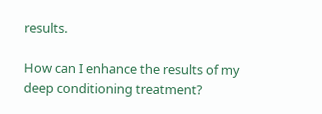results.

How can I enhance the results of my deep conditioning treatment?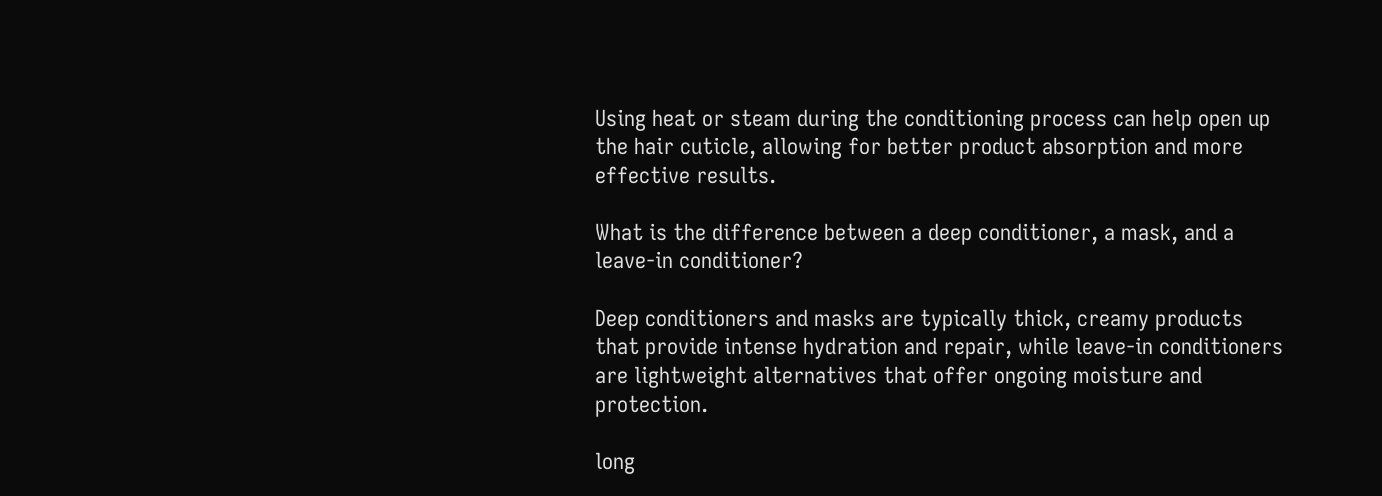Using heat or steam during the conditioning process can help open up the hair cuticle, allowing for better product absorption and more effective results.

What is the difference between a deep conditioner, a mask, and a leave-in conditioner?

Deep conditioners and masks are typically thick, creamy products that provide intense hydration and repair, while leave-in conditioners are lightweight alternatives that offer ongoing moisture and protection.

long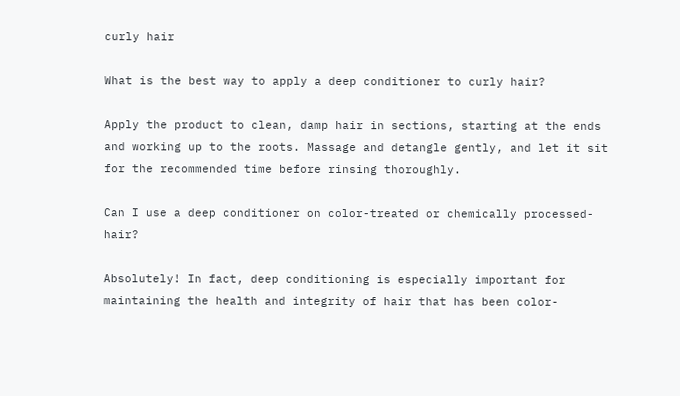curly hair

What is the best way to apply a deep conditioner to curly hair?

Apply the product to clean, damp hair in sections, starting at the ends and working up to the roots. Massage and detangle gently, and let it sit for the recommended time before rinsing thoroughly.

Can I use a deep conditioner on color-treated or chemically processed-hair?

Absolutely! In fact, deep conditioning is especially important for maintaining the health and integrity of hair that has been color-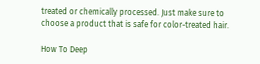treated or chemically processed. Just make sure to choose a product that is safe for color-treated hair.

How To Deep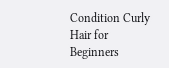Condition Curly Hair for Beginners